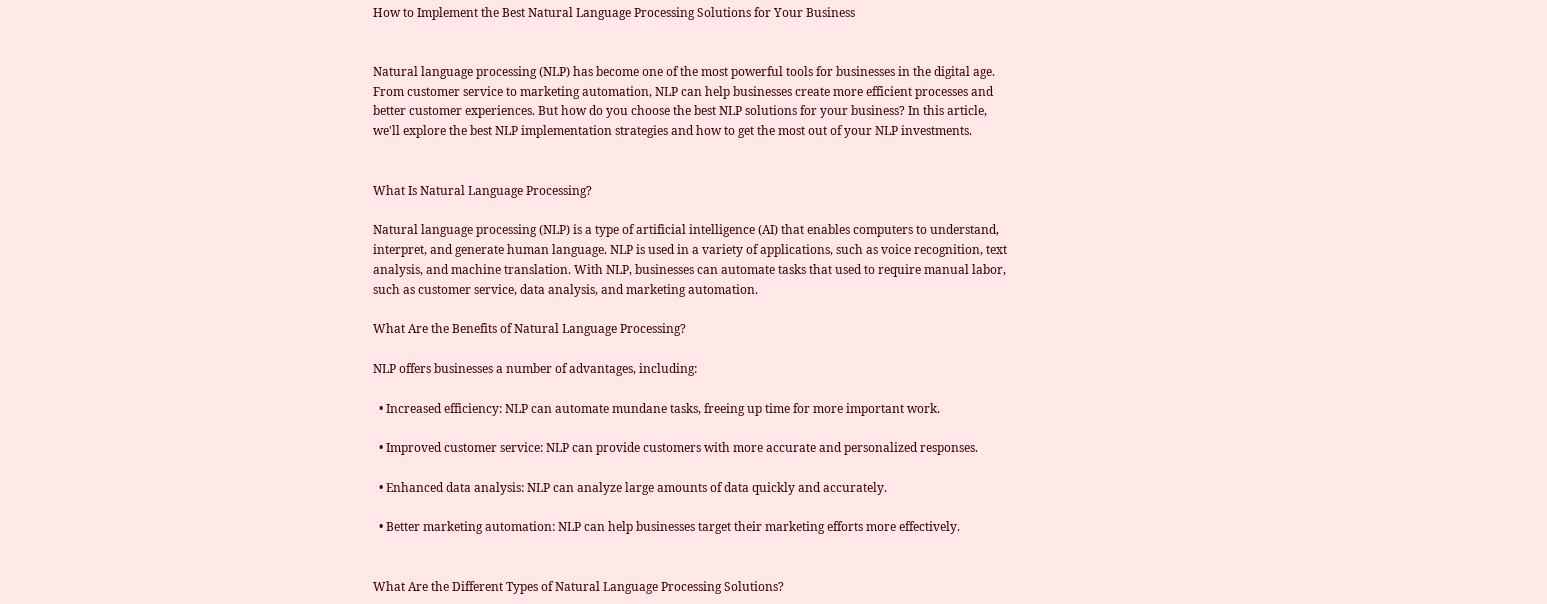How to Implement the Best Natural Language Processing Solutions for Your Business


Natural language processing (NLP) has become one of the most powerful tools for businesses in the digital age. From customer service to marketing automation, NLP can help businesses create more efficient processes and better customer experiences. But how do you choose the best NLP solutions for your business? In this article, we'll explore the best NLP implementation strategies and how to get the most out of your NLP investments.


What Is Natural Language Processing?

Natural language processing (NLP) is a type of artificial intelligence (AI) that enables computers to understand, interpret, and generate human language. NLP is used in a variety of applications, such as voice recognition, text analysis, and machine translation. With NLP, businesses can automate tasks that used to require manual labor, such as customer service, data analysis, and marketing automation.

What Are the Benefits of Natural Language Processing?

NLP offers businesses a number of advantages, including:

  • Increased efficiency: NLP can automate mundane tasks, freeing up time for more important work.

  • Improved customer service: NLP can provide customers with more accurate and personalized responses.

  • Enhanced data analysis: NLP can analyze large amounts of data quickly and accurately.

  • Better marketing automation: NLP can help businesses target their marketing efforts more effectively.


What Are the Different Types of Natural Language Processing Solutions?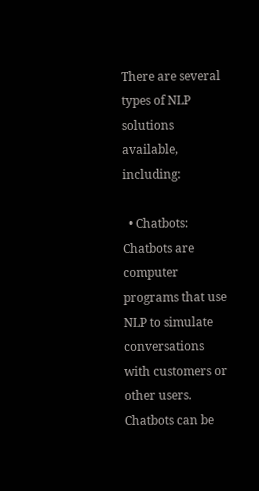There are several types of NLP solutions available, including:

  • Chatbots: Chatbots are computer programs that use NLP to simulate conversations with customers or other users. Chatbots can be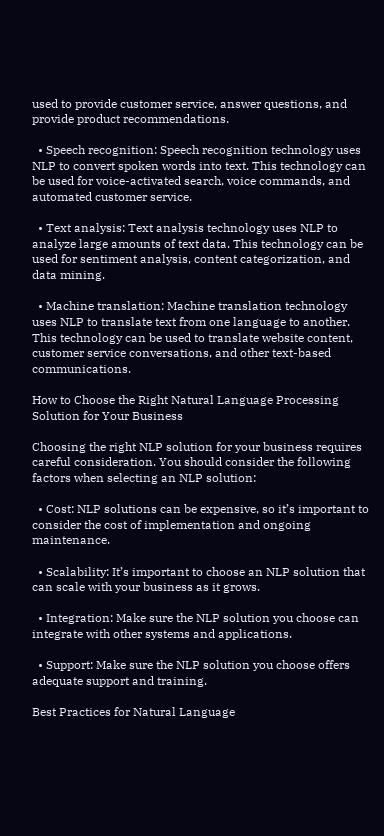used to provide customer service, answer questions, and provide product recommendations.

  • Speech recognition: Speech recognition technology uses NLP to convert spoken words into text. This technology can be used for voice-activated search, voice commands, and automated customer service.

  • Text analysis: Text analysis technology uses NLP to analyze large amounts of text data. This technology can be used for sentiment analysis, content categorization, and data mining.

  • Machine translation: Machine translation technology uses NLP to translate text from one language to another. This technology can be used to translate website content, customer service conversations, and other text-based communications.

How to Choose the Right Natural Language Processing Solution for Your Business

Choosing the right NLP solution for your business requires careful consideration. You should consider the following factors when selecting an NLP solution:

  • Cost: NLP solutions can be expensive, so it’s important to consider the cost of implementation and ongoing maintenance.

  • Scalability: It’s important to choose an NLP solution that can scale with your business as it grows.

  • Integration: Make sure the NLP solution you choose can integrate with other systems and applications.

  • Support: Make sure the NLP solution you choose offers adequate support and training.

Best Practices for Natural Language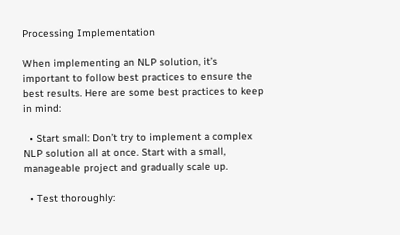Processing Implementation

When implementing an NLP solution, it’s important to follow best practices to ensure the best results. Here are some best practices to keep in mind:

  • Start small: Don’t try to implement a complex NLP solution all at once. Start with a small, manageable project and gradually scale up.

  • Test thoroughly: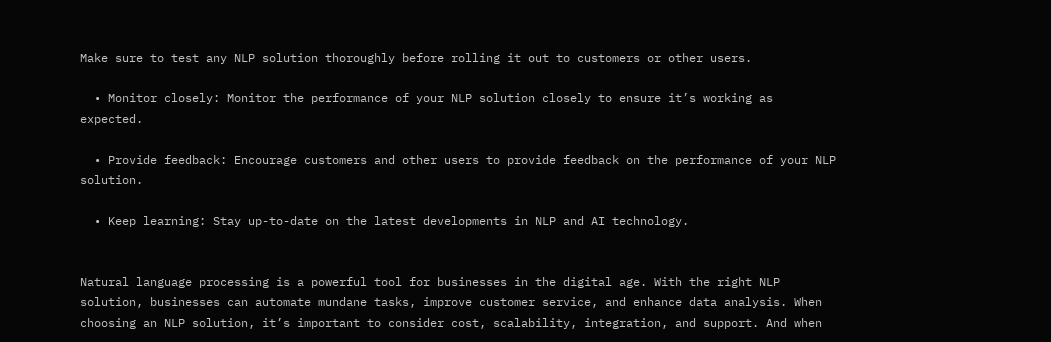Make sure to test any NLP solution thoroughly before rolling it out to customers or other users.

  • Monitor closely: Monitor the performance of your NLP solution closely to ensure it’s working as expected.

  • Provide feedback: Encourage customers and other users to provide feedback on the performance of your NLP solution.

  • Keep learning: Stay up-to-date on the latest developments in NLP and AI technology.


Natural language processing is a powerful tool for businesses in the digital age. With the right NLP solution, businesses can automate mundane tasks, improve customer service, and enhance data analysis. When choosing an NLP solution, it’s important to consider cost, scalability, integration, and support. And when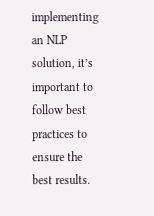implementing an NLP solution, it’s important to follow best practices to ensure the best results.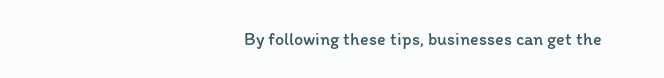By following these tips, businesses can get the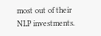most out of their NLP investments.